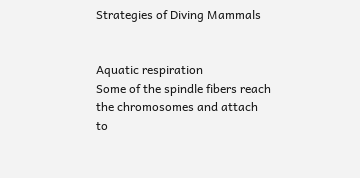Strategies of Diving Mammals


Aquatic respiration
Some of the spindle fibers reach the chromosomes and attach to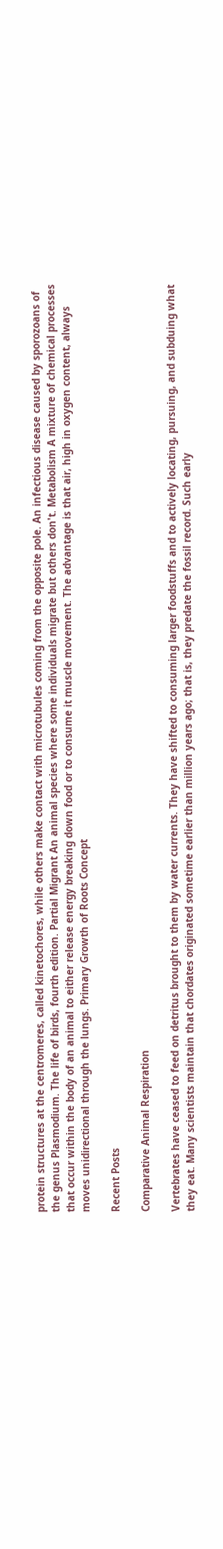protein structures at the centromeres, called kinetochores, while others make contact with microtubules coming from the opposite pole. An infectious disease caused by sporozoans of the genus Plasmodium. The life of birds, fourth edition. Partial Migrant An animal species where some individuals migrate but others don't. Metabolism A mixture of chemical processes that occur within the body of an animal to either release energy breaking down food or to consume it muscle movement. The advantage is that air, high in oxygen content, always moves unidirectional through the lungs. Primary Growth of Roots Concept

Recent Posts

Comparative Animal Respiration

Vertebrates have ceased to feed on detritus brought to them by water currents. They have shifted to consuming larger foodstuffs and to actively locating, pursuing, and subduing what they eat. Many scientists maintain that chordates originated sometime earlier than million years ago; that is, they predate the fossil record. Such early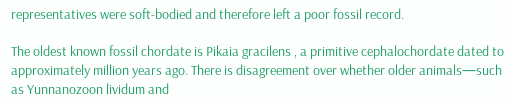representatives were soft-bodied and therefore left a poor fossil record.

The oldest known fossil chordate is Pikaia gracilens , a primitive cephalochordate dated to approximately million years ago. There is disagreement over whether older animals—such as Yunnanozoon lividum and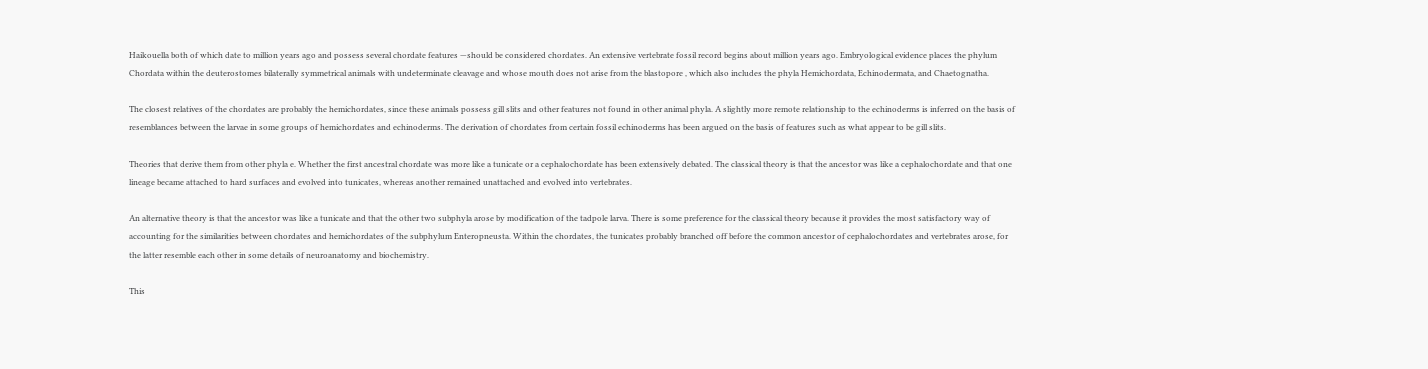Haikouella both of which date to million years ago and possess several chordate features —should be considered chordates. An extensive vertebrate fossil record begins about million years ago. Embryological evidence places the phylum Chordata within the deuterostomes bilaterally symmetrical animals with undeterminate cleavage and whose mouth does not arise from the blastopore , which also includes the phyla Hemichordata, Echinodermata, and Chaetognatha.

The closest relatives of the chordates are probably the hemichordates, since these animals possess gill slits and other features not found in other animal phyla. A slightly more remote relationship to the echinoderms is inferred on the basis of resemblances between the larvae in some groups of hemichordates and echinoderms. The derivation of chordates from certain fossil echinoderms has been argued on the basis of features such as what appear to be gill slits.

Theories that derive them from other phyla e. Whether the first ancestral chordate was more like a tunicate or a cephalochordate has been extensively debated. The classical theory is that the ancestor was like a cephalochordate and that one lineage became attached to hard surfaces and evolved into tunicates, whereas another remained unattached and evolved into vertebrates.

An alternative theory is that the ancestor was like a tunicate and that the other two subphyla arose by modification of the tadpole larva. There is some preference for the classical theory because it provides the most satisfactory way of accounting for the similarities between chordates and hemichordates of the subphylum Enteropneusta. Within the chordates, the tunicates probably branched off before the common ancestor of cephalochordates and vertebrates arose, for the latter resemble each other in some details of neuroanatomy and biochemistry.

This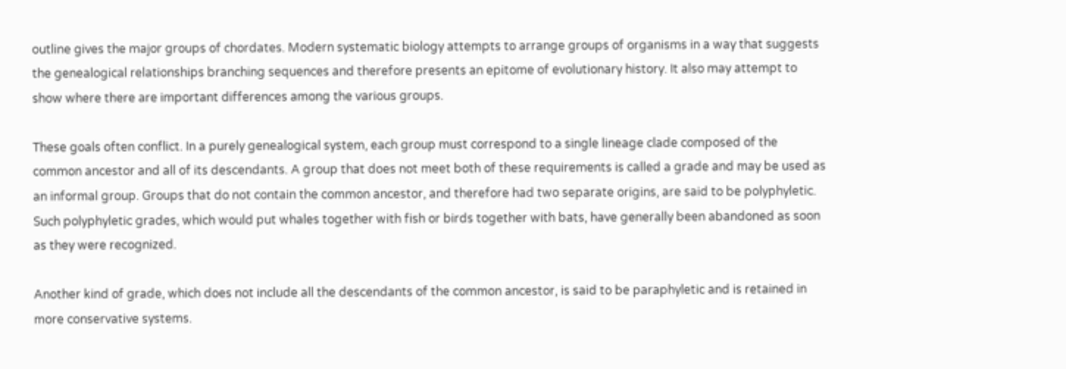outline gives the major groups of chordates. Modern systematic biology attempts to arrange groups of organisms in a way that suggests the genealogical relationships branching sequences and therefore presents an epitome of evolutionary history. It also may attempt to show where there are important differences among the various groups.

These goals often conflict. In a purely genealogical system, each group must correspond to a single lineage clade composed of the common ancestor and all of its descendants. A group that does not meet both of these requirements is called a grade and may be used as an informal group. Groups that do not contain the common ancestor, and therefore had two separate origins, are said to be polyphyletic. Such polyphyletic grades, which would put whales together with fish or birds together with bats, have generally been abandoned as soon as they were recognized.

Another kind of grade, which does not include all the descendants of the common ancestor, is said to be paraphyletic and is retained in more conservative systems.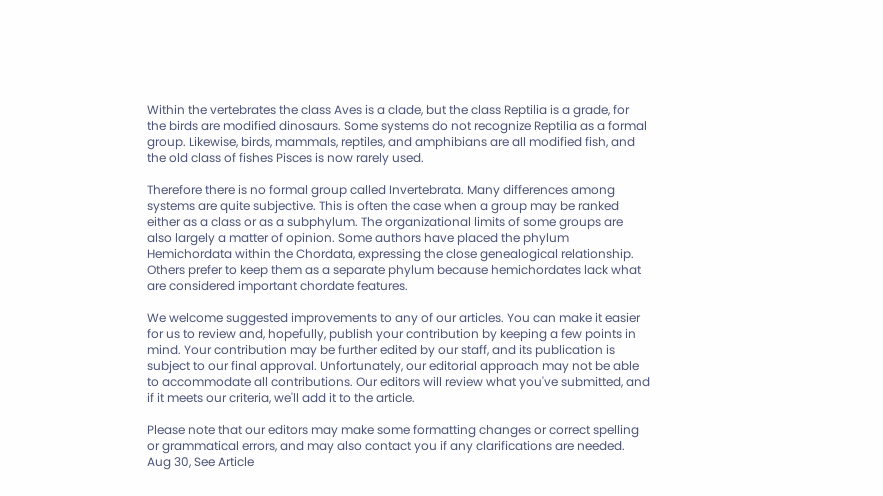Within the vertebrates the class Aves is a clade, but the class Reptilia is a grade, for the birds are modified dinosaurs. Some systems do not recognize Reptilia as a formal group. Likewise, birds, mammals, reptiles, and amphibians are all modified fish, and the old class of fishes Pisces is now rarely used.

Therefore there is no formal group called Invertebrata. Many differences among systems are quite subjective. This is often the case when a group may be ranked either as a class or as a subphylum. The organizational limits of some groups are also largely a matter of opinion. Some authors have placed the phylum Hemichordata within the Chordata, expressing the close genealogical relationship. Others prefer to keep them as a separate phylum because hemichordates lack what are considered important chordate features.

We welcome suggested improvements to any of our articles. You can make it easier for us to review and, hopefully, publish your contribution by keeping a few points in mind. Your contribution may be further edited by our staff, and its publication is subject to our final approval. Unfortunately, our editorial approach may not be able to accommodate all contributions. Our editors will review what you've submitted, and if it meets our criteria, we'll add it to the article.

Please note that our editors may make some formatting changes or correct spelling or grammatical errors, and may also contact you if any clarifications are needed. Aug 30, See Article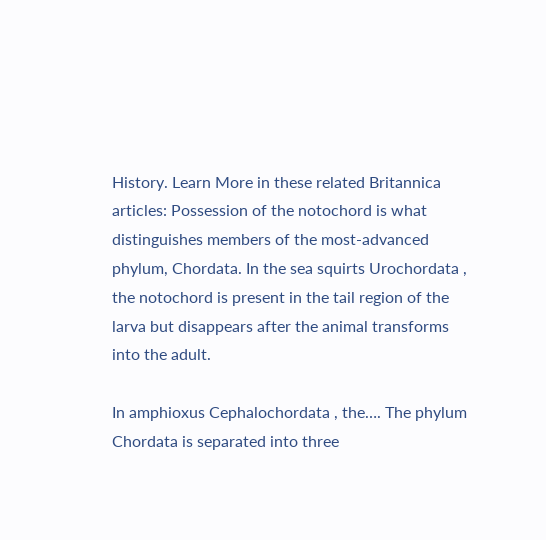History. Learn More in these related Britannica articles: Possession of the notochord is what distinguishes members of the most-advanced phylum, Chordata. In the sea squirts Urochordata , the notochord is present in the tail region of the larva but disappears after the animal transforms into the adult.

In amphioxus Cephalochordata , the…. The phylum Chordata is separated into three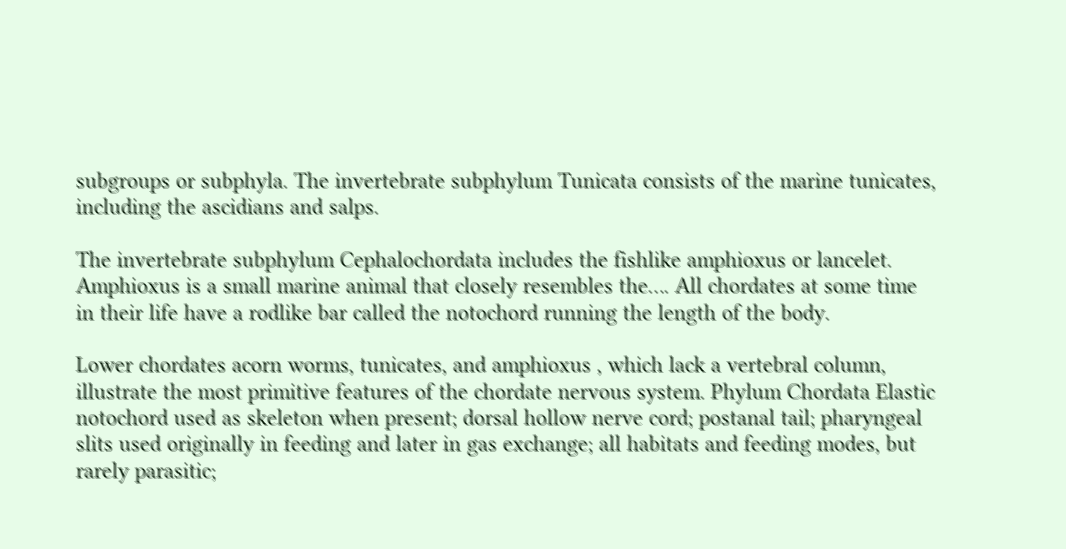subgroups or subphyla. The invertebrate subphylum Tunicata consists of the marine tunicates, including the ascidians and salps.

The invertebrate subphylum Cephalochordata includes the fishlike amphioxus or lancelet. Amphioxus is a small marine animal that closely resembles the…. All chordates at some time in their life have a rodlike bar called the notochord running the length of the body.

Lower chordates acorn worms, tunicates, and amphioxus , which lack a vertebral column, illustrate the most primitive features of the chordate nervous system. Phylum Chordata Elastic notochord used as skeleton when present; dorsal hollow nerve cord; postanal tail; pharyngeal slits used originally in feeding and later in gas exchange; all habitats and feeding modes, but rarely parasitic;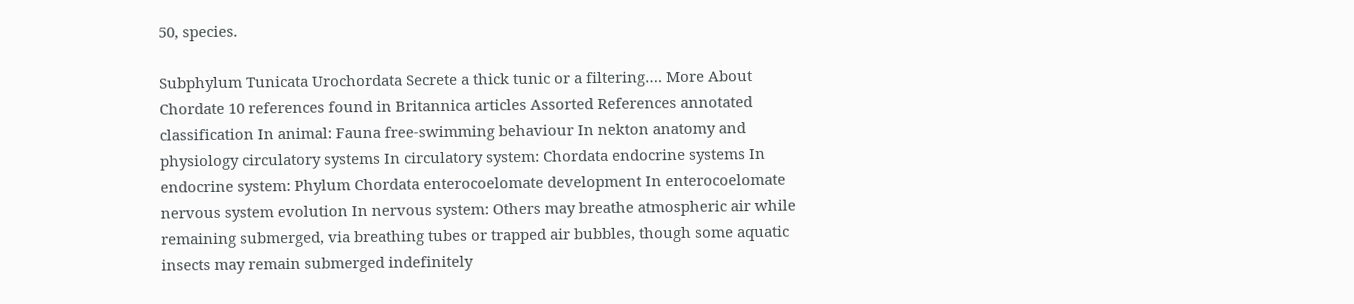50, species.

Subphylum Tunicata Urochordata Secrete a thick tunic or a filtering…. More About Chordate 10 references found in Britannica articles Assorted References annotated classification In animal: Fauna free-swimming behaviour In nekton anatomy and physiology circulatory systems In circulatory system: Chordata endocrine systems In endocrine system: Phylum Chordata enterocoelomate development In enterocoelomate nervous system evolution In nervous system: Others may breathe atmospheric air while remaining submerged, via breathing tubes or trapped air bubbles, though some aquatic insects may remain submerged indefinitely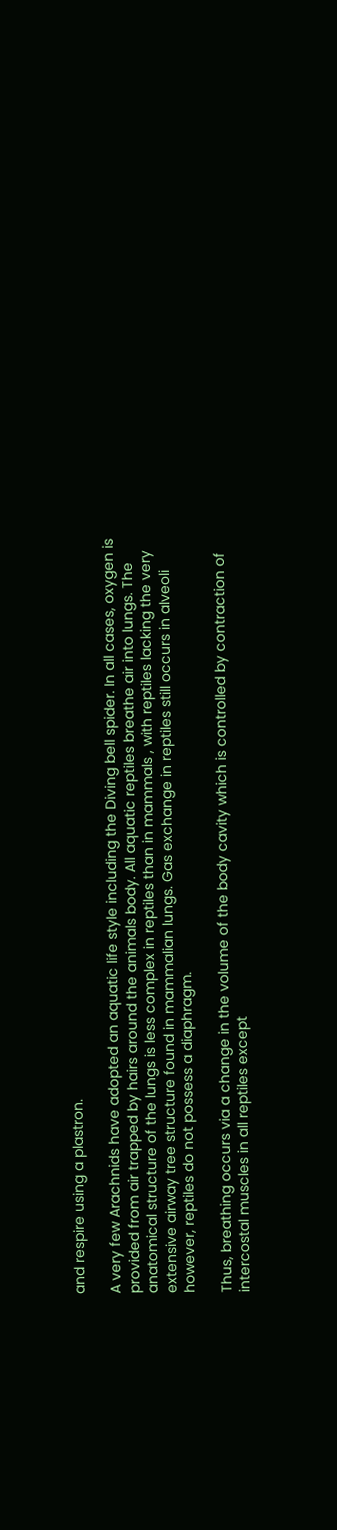and respire using a plastron.

A very few Arachnids have adopted an aquatic life style including the Diving bell spider. In all cases, oxygen is provided from air trapped by hairs around the animals body. All aquatic reptiles breathe air into lungs. The anatomical structure of the lungs is less complex in reptiles than in mammals , with reptiles lacking the very extensive airway tree structure found in mammalian lungs. Gas exchange in reptiles still occurs in alveoli however, reptiles do not possess a diaphragm.

Thus, breathing occurs via a change in the volume of the body cavity which is controlled by contraction of intercostal muscles in all reptiles except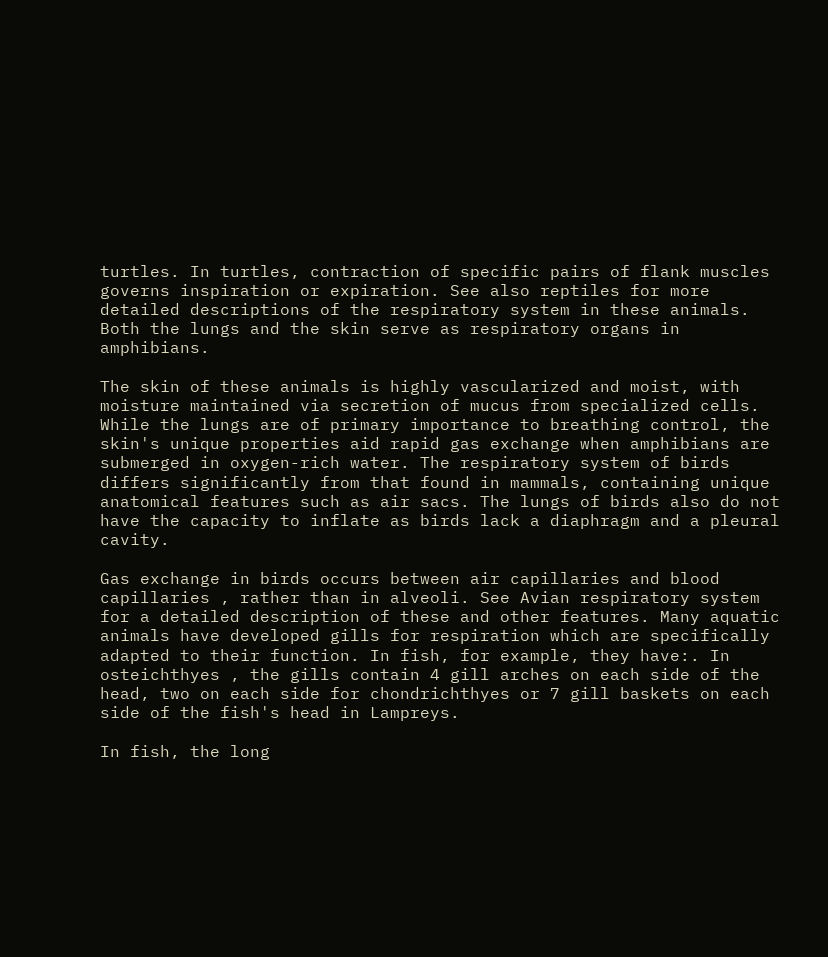turtles. In turtles, contraction of specific pairs of flank muscles governs inspiration or expiration. See also reptiles for more detailed descriptions of the respiratory system in these animals. Both the lungs and the skin serve as respiratory organs in amphibians.

The skin of these animals is highly vascularized and moist, with moisture maintained via secretion of mucus from specialized cells. While the lungs are of primary importance to breathing control, the skin's unique properties aid rapid gas exchange when amphibians are submerged in oxygen-rich water. The respiratory system of birds differs significantly from that found in mammals, containing unique anatomical features such as air sacs. The lungs of birds also do not have the capacity to inflate as birds lack a diaphragm and a pleural cavity.

Gas exchange in birds occurs between air capillaries and blood capillaries , rather than in alveoli. See Avian respiratory system for a detailed description of these and other features. Many aquatic animals have developed gills for respiration which are specifically adapted to their function. In fish, for example, they have:. In osteichthyes , the gills contain 4 gill arches on each side of the head, two on each side for chondrichthyes or 7 gill baskets on each side of the fish's head in Lampreys.

In fish, the long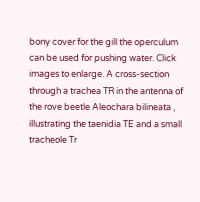bony cover for the gill the operculum can be used for pushing water. Click images to enlarge. A cross-section through a trachea TR in the antenna of the rove beetle Aleochara bilineata , illustrating the taenidia TE and a small tracheole Tr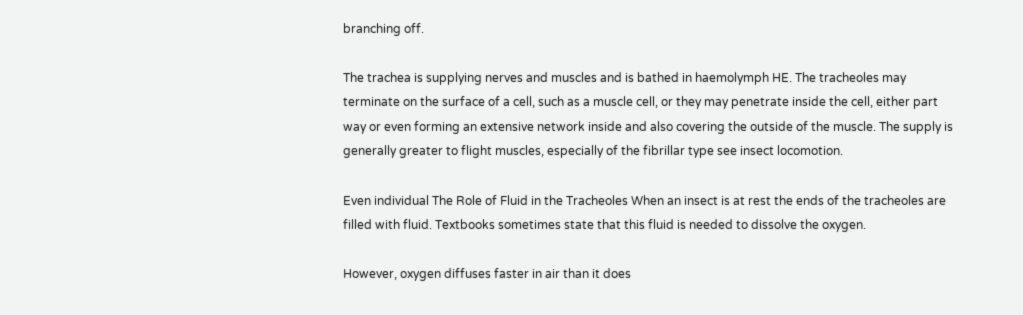branching off.

The trachea is supplying nerves and muscles and is bathed in haemolymph HE. The tracheoles may terminate on the surface of a cell, such as a muscle cell, or they may penetrate inside the cell, either part way or even forming an extensive network inside and also covering the outside of the muscle. The supply is generally greater to flight muscles, especially of the fibrillar type see insect locomotion.

Even individual The Role of Fluid in the Tracheoles When an insect is at rest the ends of the tracheoles are filled with fluid. Textbooks sometimes state that this fluid is needed to dissolve the oxygen.

However, oxygen diffuses faster in air than it does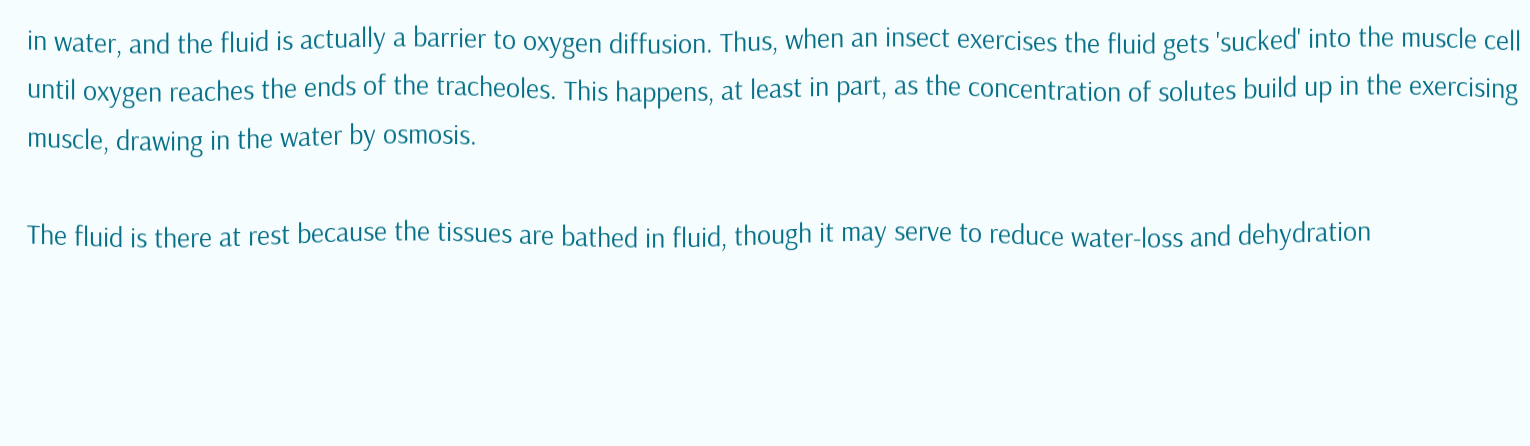in water, and the fluid is actually a barrier to oxygen diffusion. Thus, when an insect exercises the fluid gets 'sucked' into the muscle cell until oxygen reaches the ends of the tracheoles. This happens, at least in part, as the concentration of solutes build up in the exercising muscle, drawing in the water by osmosis.

The fluid is there at rest because the tissues are bathed in fluid, though it may serve to reduce water-loss and dehydration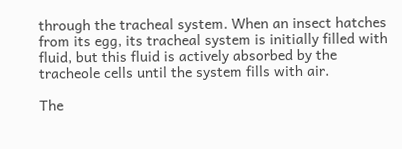through the tracheal system. When an insect hatches from its egg, its tracheal system is initially filled with fluid, but this fluid is actively absorbed by the tracheole cells until the system fills with air.

The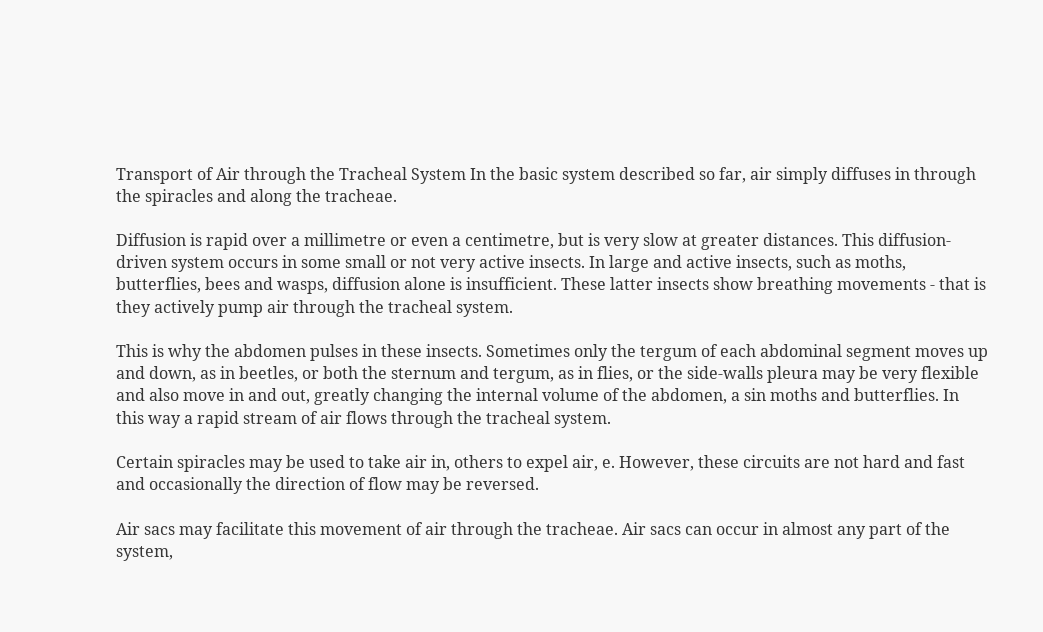Transport of Air through the Tracheal System In the basic system described so far, air simply diffuses in through the spiracles and along the tracheae.

Diffusion is rapid over a millimetre or even a centimetre, but is very slow at greater distances. This diffusion-driven system occurs in some small or not very active insects. In large and active insects, such as moths, butterflies, bees and wasps, diffusion alone is insufficient. These latter insects show breathing movements - that is they actively pump air through the tracheal system.

This is why the abdomen pulses in these insects. Sometimes only the tergum of each abdominal segment moves up and down, as in beetles, or both the sternum and tergum, as in flies, or the side-walls pleura may be very flexible and also move in and out, greatly changing the internal volume of the abdomen, a sin moths and butterflies. In this way a rapid stream of air flows through the tracheal system.

Certain spiracles may be used to take air in, others to expel air, e. However, these circuits are not hard and fast and occasionally the direction of flow may be reversed.

Air sacs may facilitate this movement of air through the tracheae. Air sacs can occur in almost any part of the system,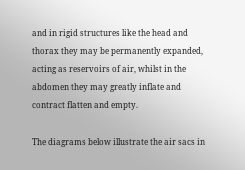and in rigid structures like the head and thorax they may be permanently expanded, acting as reservoirs of air, whilst in the abdomen they may greatly inflate and contract flatten and empty.

The diagrams below illustrate the air sacs in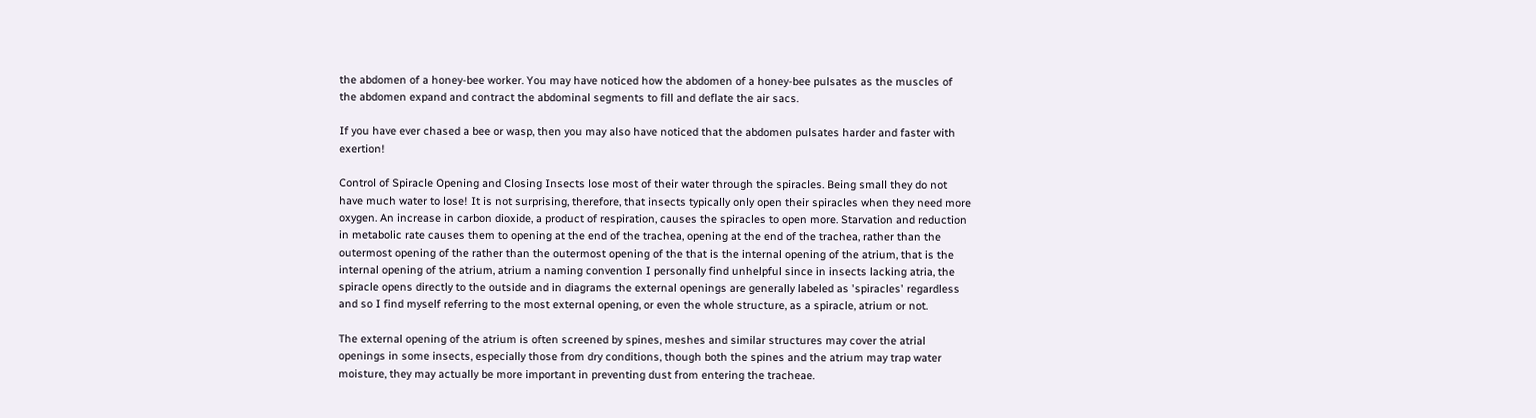the abdomen of a honey-bee worker. You may have noticed how the abdomen of a honey-bee pulsates as the muscles of the abdomen expand and contract the abdominal segments to fill and deflate the air sacs.

If you have ever chased a bee or wasp, then you may also have noticed that the abdomen pulsates harder and faster with exertion!

Control of Spiracle Opening and Closing Insects lose most of their water through the spiracles. Being small they do not have much water to lose! It is not surprising, therefore, that insects typically only open their spiracles when they need more oxygen. An increase in carbon dioxide, a product of respiration, causes the spiracles to open more. Starvation and reduction in metabolic rate causes them to opening at the end of the trachea, opening at the end of the trachea, rather than the outermost opening of the rather than the outermost opening of the that is the internal opening of the atrium, that is the internal opening of the atrium, atrium a naming convention I personally find unhelpful since in insects lacking atria, the spiracle opens directly to the outside and in diagrams the external openings are generally labeled as 'spiracles' regardless and so I find myself referring to the most external opening, or even the whole structure, as a spiracle, atrium or not.

The external opening of the atrium is often screened by spines, meshes and similar structures may cover the atrial openings in some insects, especially those from dry conditions, though both the spines and the atrium may trap water moisture, they may actually be more important in preventing dust from entering the tracheae.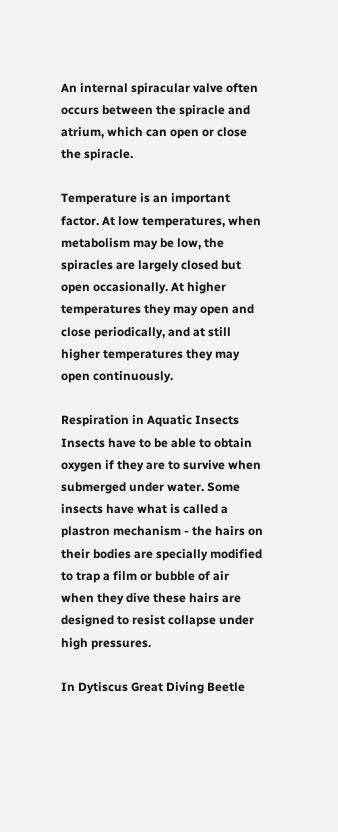An internal spiracular valve often occurs between the spiracle and atrium, which can open or close the spiracle.

Temperature is an important factor. At low temperatures, when metabolism may be low, the spiracles are largely closed but open occasionally. At higher temperatures they may open and close periodically, and at still higher temperatures they may open continuously.

Respiration in Aquatic Insects Insects have to be able to obtain oxygen if they are to survive when submerged under water. Some insects have what is called a plastron mechanism - the hairs on their bodies are specially modified to trap a film or bubble of air when they dive these hairs are designed to resist collapse under high pressures.

In Dytiscus Great Diving Beetle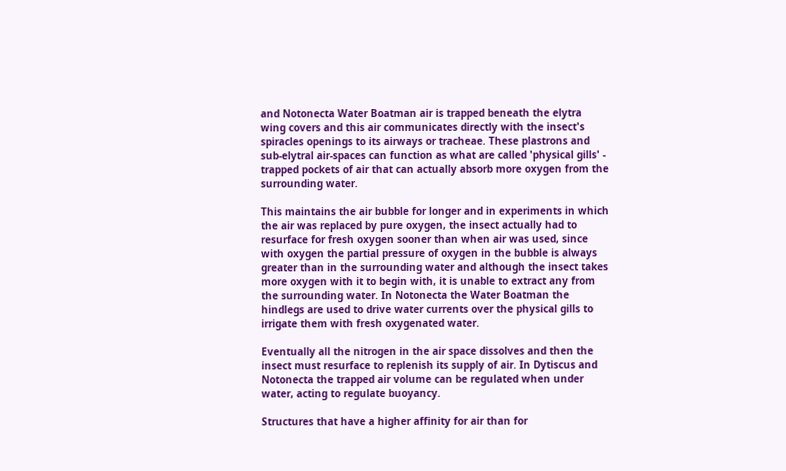and Notonecta Water Boatman air is trapped beneath the elytra wing covers and this air communicates directly with the insect's spiracles openings to its airways or tracheae. These plastrons and sub-elytral air-spaces can function as what are called 'physical gills' - trapped pockets of air that can actually absorb more oxygen from the surrounding water.

This maintains the air bubble for longer and in experiments in which the air was replaced by pure oxygen, the insect actually had to resurface for fresh oxygen sooner than when air was used, since with oxygen the partial pressure of oxygen in the bubble is always greater than in the surrounding water and although the insect takes more oxygen with it to begin with, it is unable to extract any from the surrounding water. In Notonecta the Water Boatman the hindlegs are used to drive water currents over the physical gills to irrigate them with fresh oxygenated water.

Eventually all the nitrogen in the air space dissolves and then the insect must resurface to replenish its supply of air. In Dytiscus and Notonecta the trapped air volume can be regulated when under water, acting to regulate buoyancy.

Structures that have a higher affinity for air than for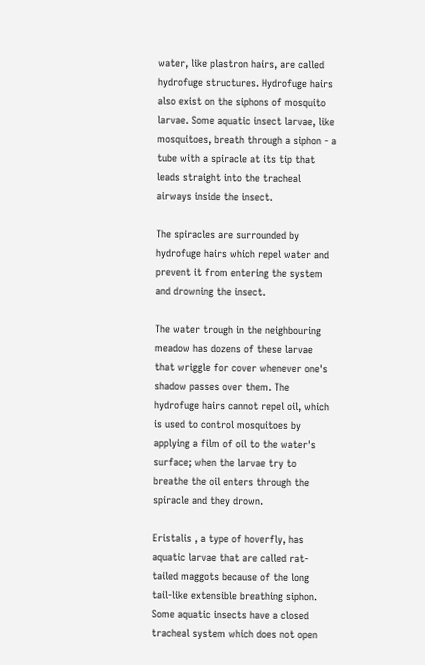water, like plastron hairs, are called hydrofuge structures. Hydrofuge hairs also exist on the siphons of mosquito larvae. Some aquatic insect larvae, like mosquitoes, breath through a siphon - a tube with a spiracle at its tip that leads straight into the tracheal airways inside the insect.

The spiracles are surrounded by hydrofuge hairs which repel water and prevent it from entering the system and drowning the insect.

The water trough in the neighbouring meadow has dozens of these larvae that wriggle for cover whenever one's shadow passes over them. The hydrofuge hairs cannot repel oil, which is used to control mosquitoes by applying a film of oil to the water's surface; when the larvae try to breathe the oil enters through the spiracle and they drown.

Eristalis , a type of hoverfly, has aquatic larvae that are called rat-tailed maggots because of the long tail-like extensible breathing siphon. Some aquatic insects have a closed tracheal system which does not open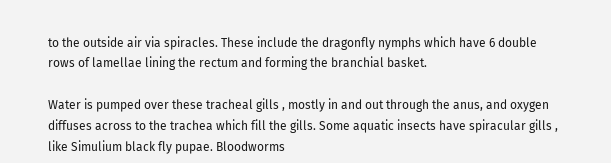to the outside air via spiracles. These include the dragonfly nymphs which have 6 double rows of lamellae lining the rectum and forming the branchial basket.

Water is pumped over these tracheal gills , mostly in and out through the anus, and oxygen diffuses across to the trachea which fill the gills. Some aquatic insects have spiracular gills , like Simulium black fly pupae. Bloodworms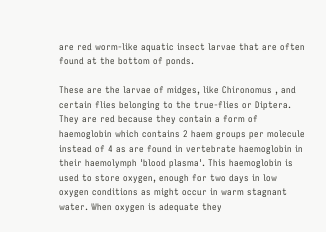are red worm-like aquatic insect larvae that are often found at the bottom of ponds.

These are the larvae of midges, like Chironomus , and certain flies belonging to the true-flies or Diptera. They are red because they contain a form of haemoglobin which contains 2 haem groups per molecule instead of 4 as are found in vertebrate haemoglobin in their haemolymph 'blood plasma'. This haemoglobin is used to store oxygen, enough for two days in low oxygen conditions as might occur in warm stagnant water. When oxygen is adequate they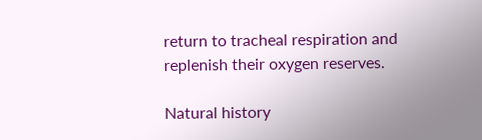return to tracheal respiration and replenish their oxygen reserves.

Natural history